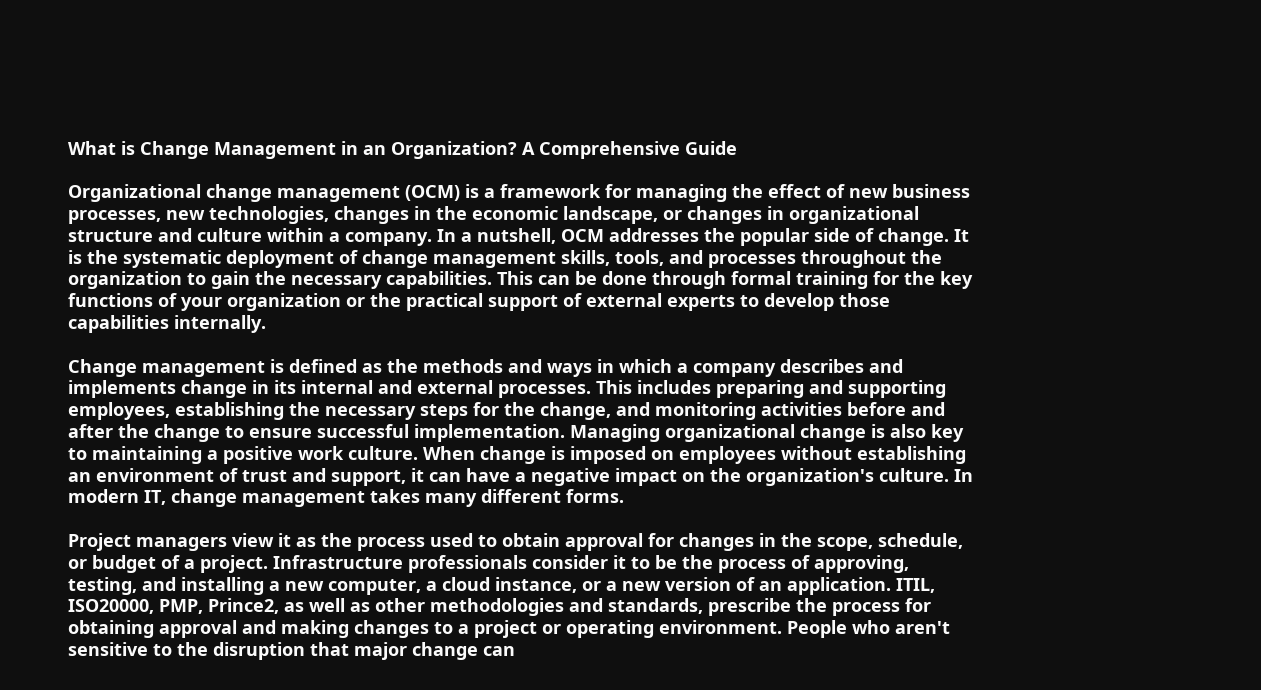What is Change Management in an Organization? A Comprehensive Guide

Organizational change management (OCM) is a framework for managing the effect of new business processes, new technologies, changes in the economic landscape, or changes in organizational structure and culture within a company. In a nutshell, OCM addresses the popular side of change. It is the systematic deployment of change management skills, tools, and processes throughout the organization to gain the necessary capabilities. This can be done through formal training for the key functions of your organization or the practical support of external experts to develop those capabilities internally.

Change management is defined as the methods and ways in which a company describes and implements change in its internal and external processes. This includes preparing and supporting employees, establishing the necessary steps for the change, and monitoring activities before and after the change to ensure successful implementation. Managing organizational change is also key to maintaining a positive work culture. When change is imposed on employees without establishing an environment of trust and support, it can have a negative impact on the organization's culture. In modern IT, change management takes many different forms.

Project managers view it as the process used to obtain approval for changes in the scope, schedule, or budget of a project. Infrastructure professionals consider it to be the process of approving, testing, and installing a new computer, a cloud instance, or a new version of an application. ITIL, ISO20000, PMP, Prince2, as well as other methodologies and standards, prescribe the process for obtaining approval and making changes to a project or operating environment. People who aren't sensitive to the disruption that major change can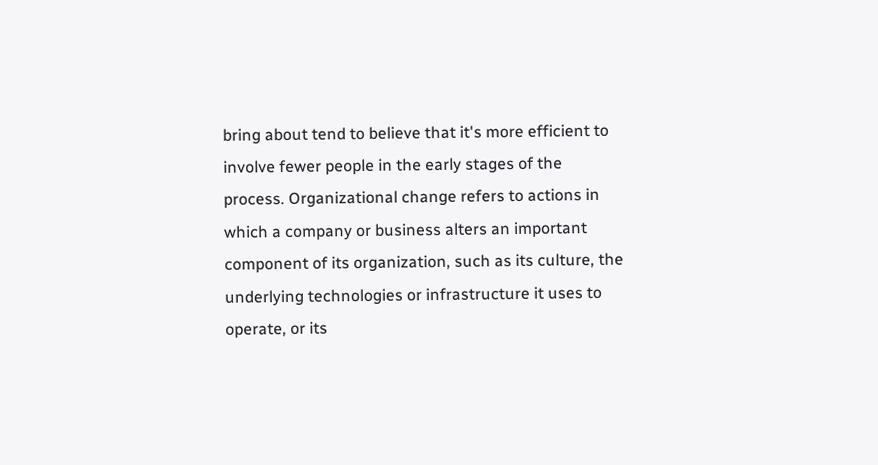bring about tend to believe that it's more efficient to involve fewer people in the early stages of the process. Organizational change refers to actions in which a company or business alters an important component of its organization, such as its culture, the underlying technologies or infrastructure it uses to operate, or its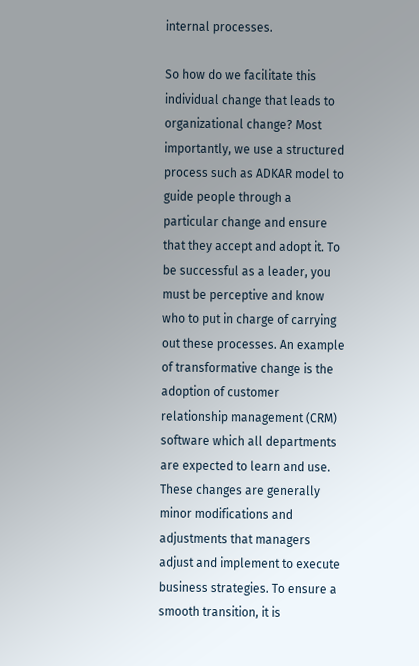internal processes.

So how do we facilitate this individual change that leads to organizational change? Most importantly, we use a structured process such as ADKAR model to guide people through a particular change and ensure that they accept and adopt it. To be successful as a leader, you must be perceptive and know who to put in charge of carrying out these processes. An example of transformative change is the adoption of customer relationship management (CRM) software which all departments are expected to learn and use. These changes are generally minor modifications and adjustments that managers adjust and implement to execute business strategies. To ensure a smooth transition, it is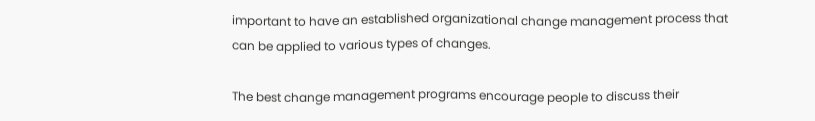important to have an established organizational change management process that can be applied to various types of changes.

The best change management programs encourage people to discuss their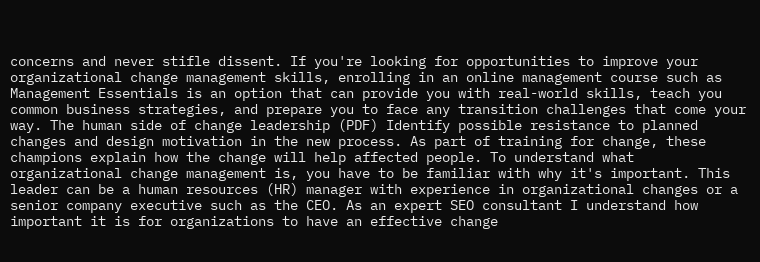concerns and never stifle dissent. If you're looking for opportunities to improve your organizational change management skills, enrolling in an online management course such as Management Essentials is an option that can provide you with real-world skills, teach you common business strategies, and prepare you to face any transition challenges that come your way. The human side of change leadership (PDF) Identify possible resistance to planned changes and design motivation in the new process. As part of training for change, these champions explain how the change will help affected people. To understand what organizational change management is, you have to be familiar with why it's important. This leader can be a human resources (HR) manager with experience in organizational changes or a senior company executive such as the CEO. As an expert SEO consultant I understand how important it is for organizations to have an effective change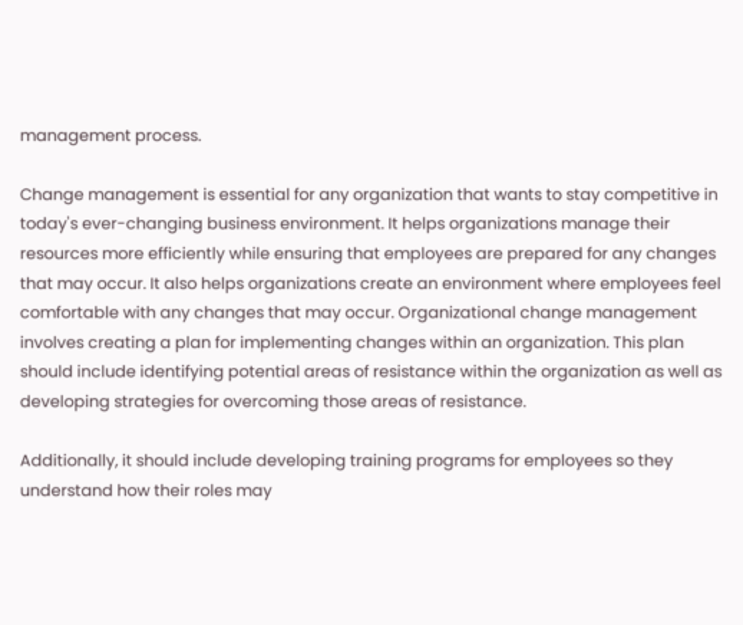management process.

Change management is essential for any organization that wants to stay competitive in today's ever-changing business environment. It helps organizations manage their resources more efficiently while ensuring that employees are prepared for any changes that may occur. It also helps organizations create an environment where employees feel comfortable with any changes that may occur. Organizational change management involves creating a plan for implementing changes within an organization. This plan should include identifying potential areas of resistance within the organization as well as developing strategies for overcoming those areas of resistance.

Additionally, it should include developing training programs for employees so they understand how their roles may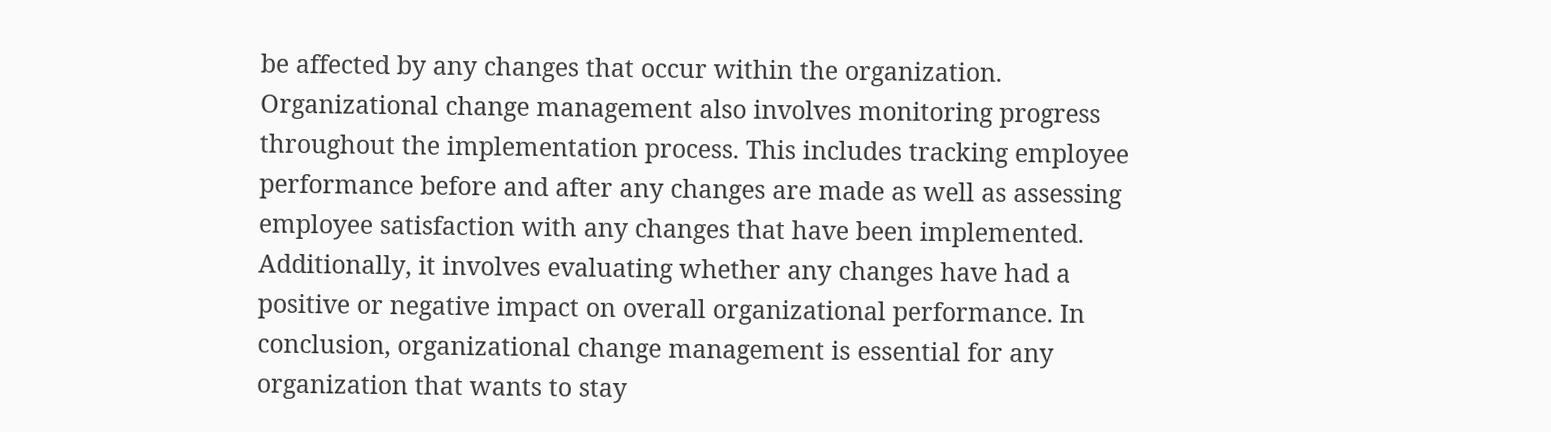be affected by any changes that occur within the organization. Organizational change management also involves monitoring progress throughout the implementation process. This includes tracking employee performance before and after any changes are made as well as assessing employee satisfaction with any changes that have been implemented. Additionally, it involves evaluating whether any changes have had a positive or negative impact on overall organizational performance. In conclusion, organizational change management is essential for any organization that wants to stay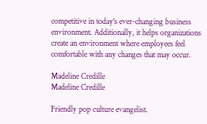competitive in today's ever-changing business environment. Additionally, it helps organizations create an environment where employees feel comfortable with any changes that may occur.

Madeline Credille
Madeline Credille

Friendly pop culture evangelist.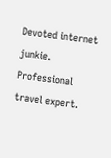Devoted internet junkie. Professional travel expert.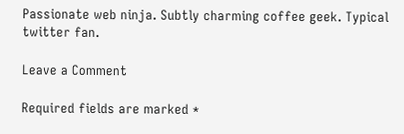Passionate web ninja. Subtly charming coffee geek. Typical twitter fan.

Leave a Comment

Required fields are marked *